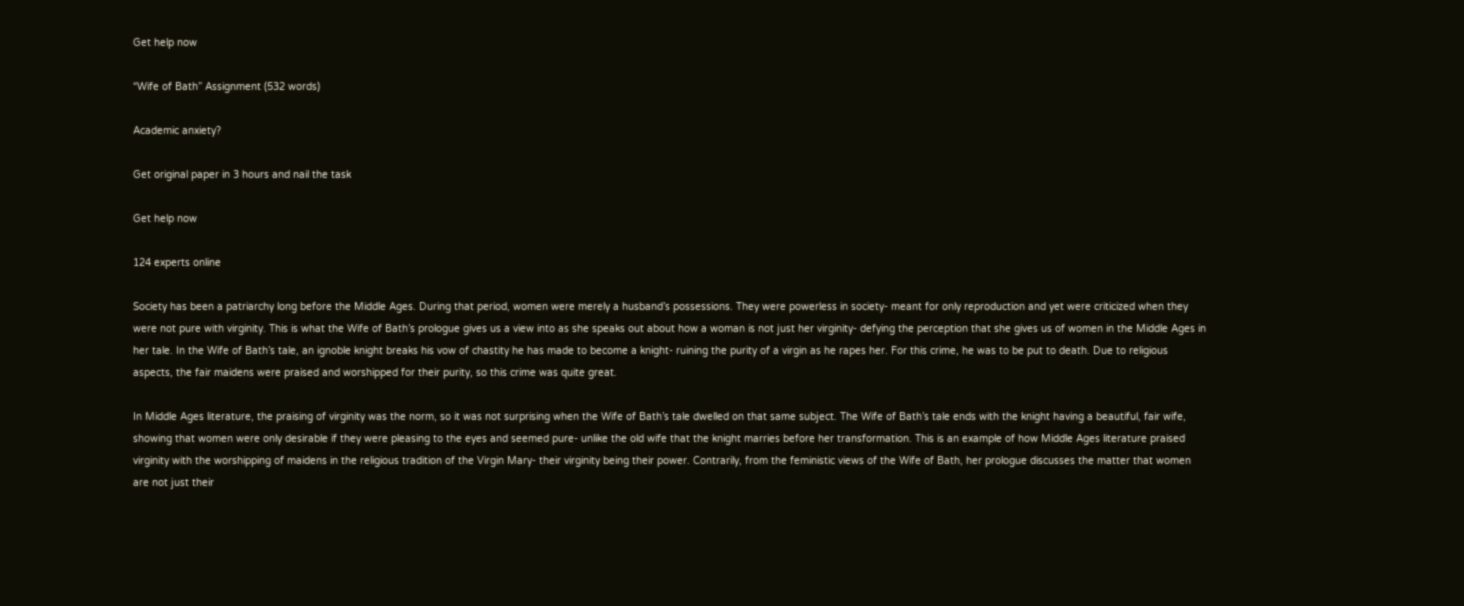Get help now

“Wife of Bath” Assignment (532 words)

Academic anxiety?

Get original paper in 3 hours and nail the task

Get help now

124 experts online

Society has been a patriarchy long before the Middle Ages. During that period, women were merely a husband’s possessions. They were powerless in society- meant for only reproduction and yet were criticized when they were not pure with virginity. This is what the Wife of Bath’s prologue gives us a view into as she speaks out about how a woman is not just her virginity- defying the perception that she gives us of women in the Middle Ages in her tale. In the Wife of Bath’s tale, an ignoble knight breaks his vow of chastity he has made to become a knight- ruining the purity of a virgin as he rapes her. For this crime, he was to be put to death. Due to religious aspects, the fair maidens were praised and worshipped for their purity, so this crime was quite great.

In Middle Ages literature, the praising of virginity was the norm, so it was not surprising when the Wife of Bath’s tale dwelled on that same subject. The Wife of Bath’s tale ends with the knight having a beautiful, fair wife, showing that women were only desirable if they were pleasing to the eyes and seemed pure- unlike the old wife that the knight marries before her transformation. This is an example of how Middle Ages literature praised virginity with the worshipping of maidens in the religious tradition of the Virgin Mary- their virginity being their power. Contrarily, from the feministic views of the Wife of Bath, her prologue discusses the matter that women are not just their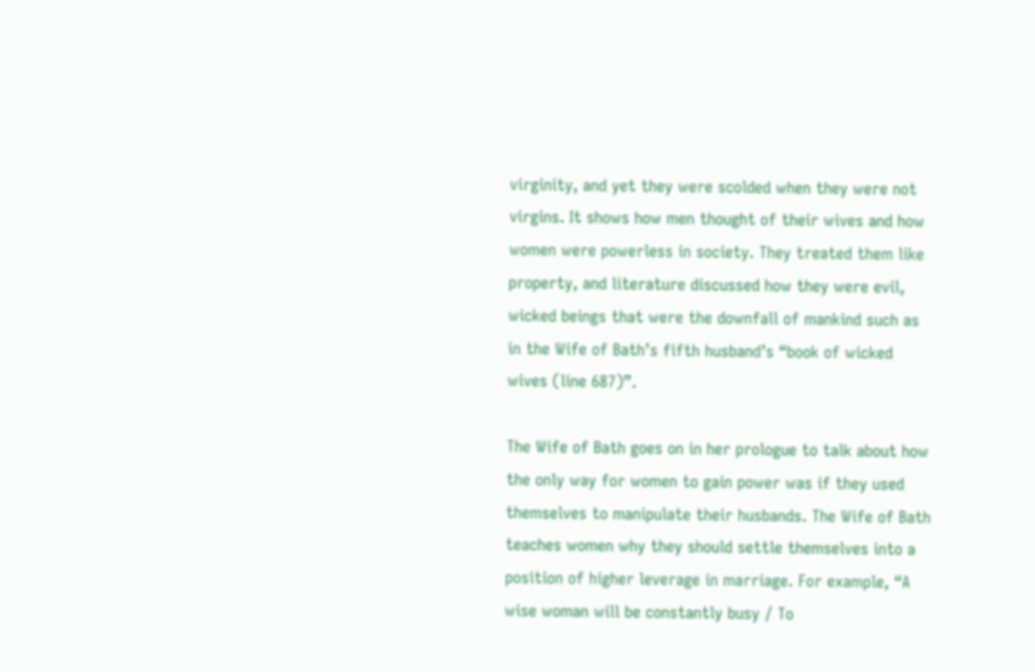virginity, and yet they were scolded when they were not virgins. It shows how men thought of their wives and how women were powerless in society. They treated them like property, and literature discussed how they were evil, wicked beings that were the downfall of mankind such as in the Wife of Bath’s fifth husband’s “book of wicked wives (line 687)”.

The Wife of Bath goes on in her prologue to talk about how the only way for women to gain power was if they used themselves to manipulate their husbands. The Wife of Bath teaches women why they should settle themselves into a position of higher leverage in marriage. For example, “A wise woman will be constantly busy / To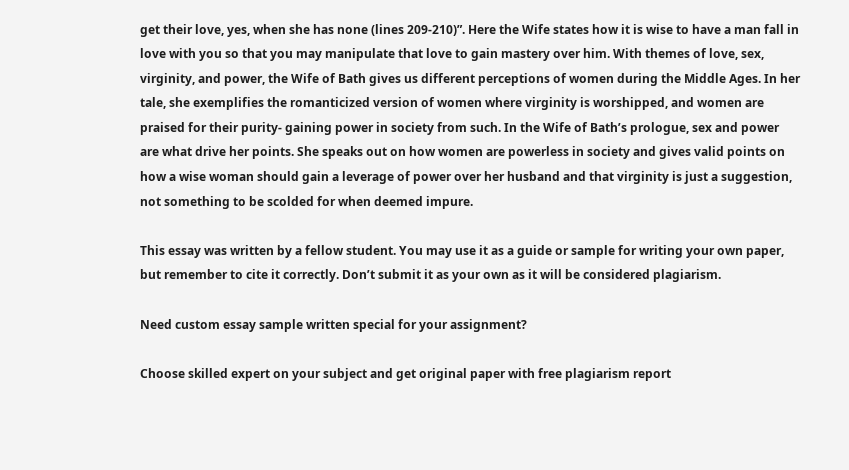get their love, yes, when she has none (lines 209-210)”. Here the Wife states how it is wise to have a man fall in love with you so that you may manipulate that love to gain mastery over him. With themes of love, sex, virginity, and power, the Wife of Bath gives us different perceptions of women during the Middle Ages. In her tale, she exemplifies the romanticized version of women where virginity is worshipped, and women are praised for their purity- gaining power in society from such. In the Wife of Bath’s prologue, sex and power are what drive her points. She speaks out on how women are powerless in society and gives valid points on how a wise woman should gain a leverage of power over her husband and that virginity is just a suggestion, not something to be scolded for when deemed impure.

This essay was written by a fellow student. You may use it as a guide or sample for writing your own paper, but remember to cite it correctly. Don’t submit it as your own as it will be considered plagiarism.

Need custom essay sample written special for your assignment?

Choose skilled expert on your subject and get original paper with free plagiarism report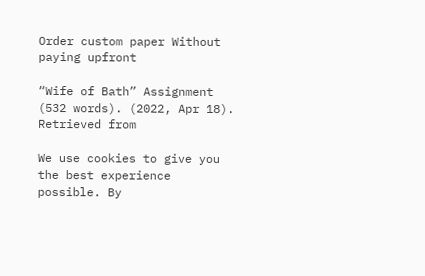Order custom paper Without paying upfront

“Wife of Bath” Assignment (532 words). (2022, Apr 18). Retrieved from

We use cookies to give you the best experience possible. By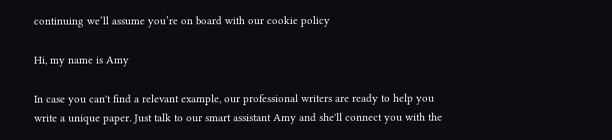continuing we’ll assume you’re on board with our cookie policy

Hi, my name is Amy

In case you can't find a relevant example, our professional writers are ready to help you write a unique paper. Just talk to our smart assistant Amy and she'll connect you with the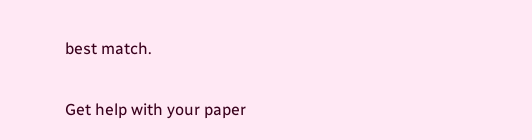best match.

Get help with your paper